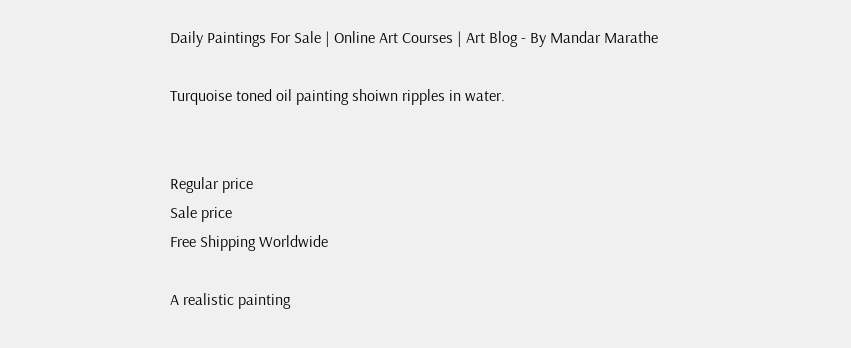Daily Paintings For Sale | Online Art Courses | Art Blog - By Mandar Marathe

Turquoise toned oil painting shoiwn ripples in water.


Regular price
Sale price
Free Shipping Worldwide

A realistic painting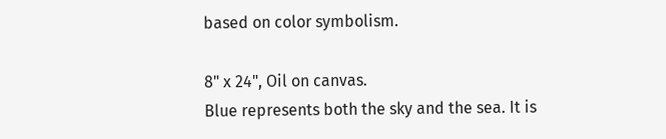based on color symbolism.

8" x 24", Oil on canvas.
Blue represents both the sky and the sea. It is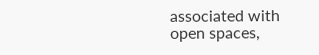associated with open spaces,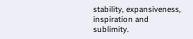stability, expansiveness, inspiration and sublimity.